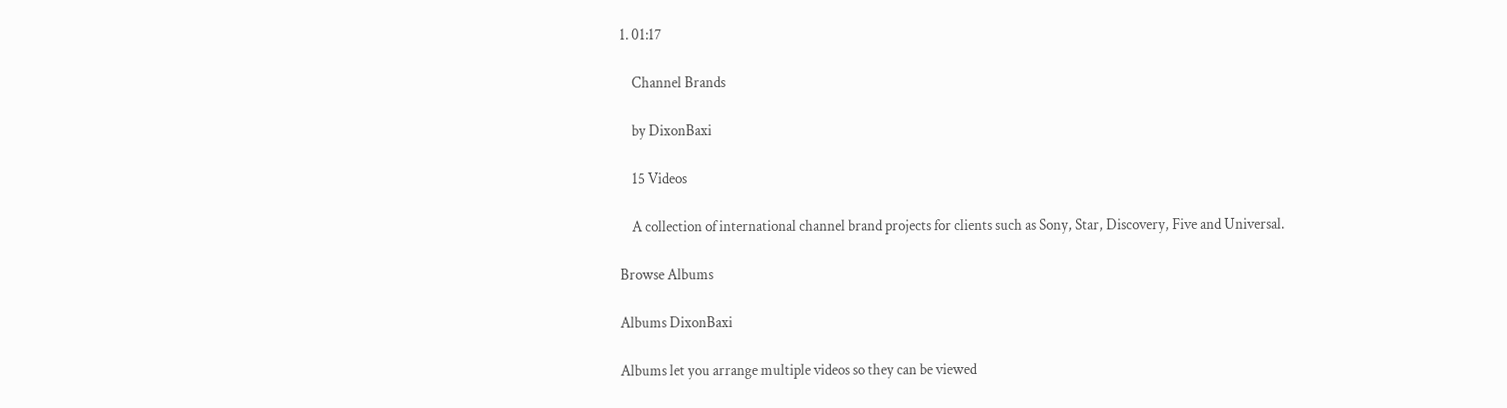1. 01:17

    Channel Brands

    by DixonBaxi

    15 Videos

    A collection of international channel brand projects for clients such as Sony, Star, Discovery, Five and Universal.

Browse Albums

Albums DixonBaxi

Albums let you arrange multiple videos so they can be viewed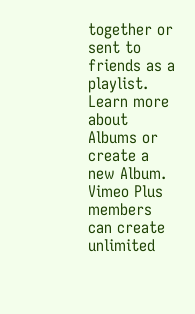together or sent to friends as a playlist. Learn more about Albums or create a new Album. Vimeo Plus members can create unlimited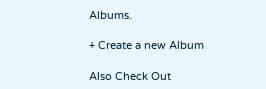Albums.

+ Create a new Album

Also Check Out